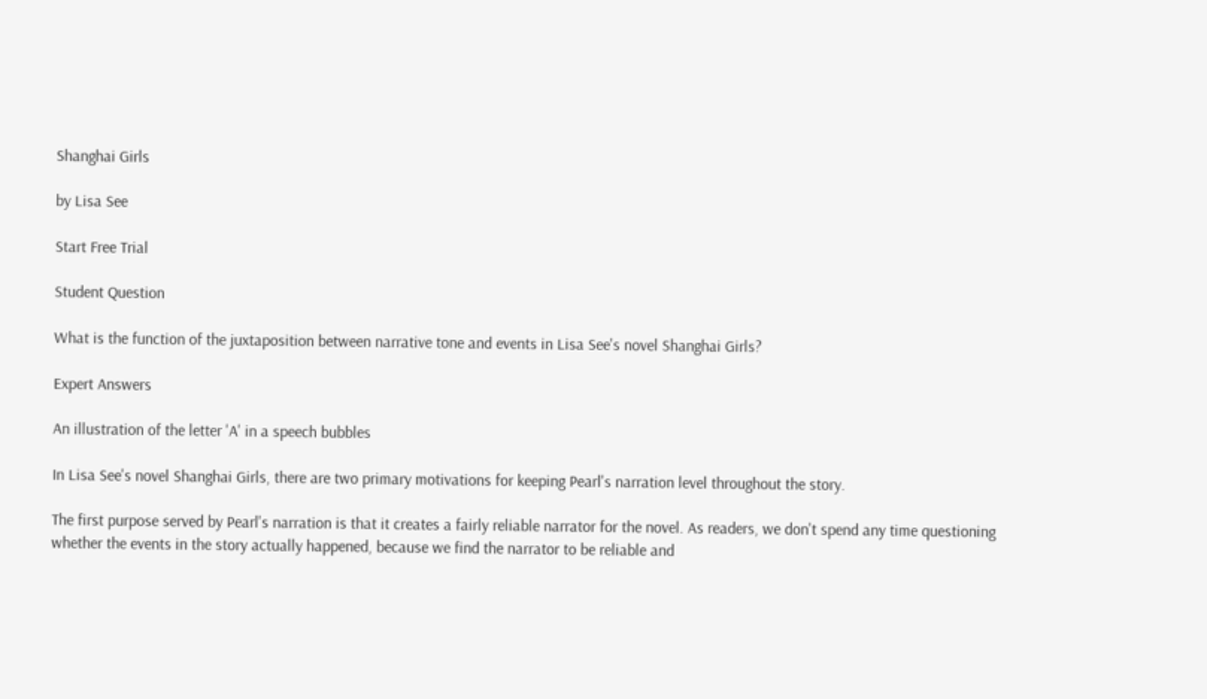Shanghai Girls

by Lisa See

Start Free Trial

Student Question

What is the function of the juxtaposition between narrative tone and events in Lisa See's novel Shanghai Girls?

Expert Answers

An illustration of the letter 'A' in a speech bubbles

In Lisa See's novel Shanghai Girls, there are two primary motivations for keeping Pearl's narration level throughout the story.

The first purpose served by Pearl's narration is that it creates a fairly reliable narrator for the novel. As readers, we don't spend any time questioning whether the events in the story actually happened, because we find the narrator to be reliable and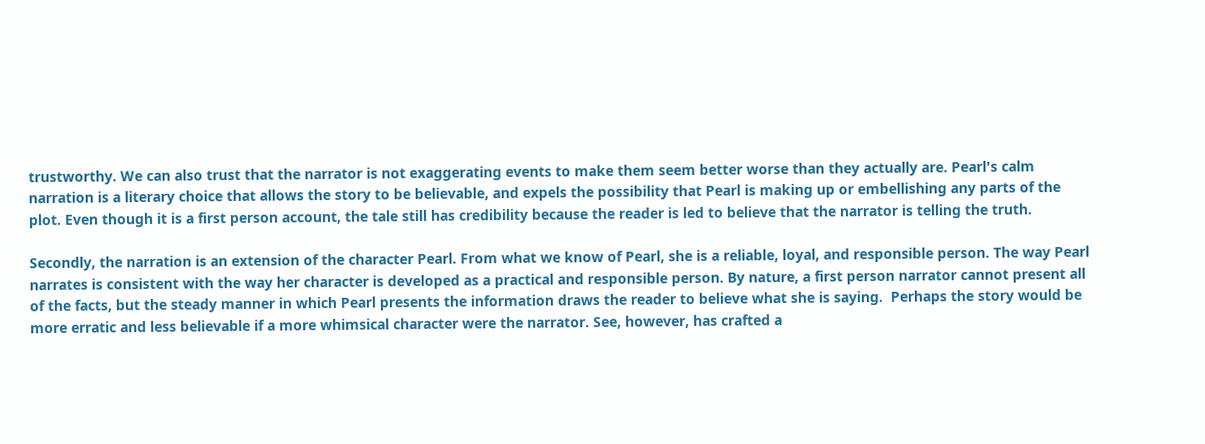trustworthy. We can also trust that the narrator is not exaggerating events to make them seem better worse than they actually are. Pearl's calm narration is a literary choice that allows the story to be believable, and expels the possibility that Pearl is making up or embellishing any parts of the plot. Even though it is a first person account, the tale still has credibility because the reader is led to believe that the narrator is telling the truth.

Secondly, the narration is an extension of the character Pearl. From what we know of Pearl, she is a reliable, loyal, and responsible person. The way Pearl narrates is consistent with the way her character is developed as a practical and responsible person. By nature, a first person narrator cannot present all of the facts, but the steady manner in which Pearl presents the information draws the reader to believe what she is saying.  Perhaps the story would be more erratic and less believable if a more whimsical character were the narrator. See, however, has crafted a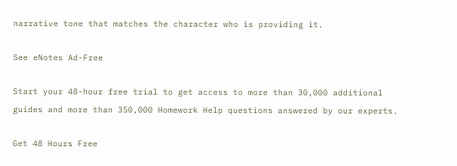narrative tone that matches the character who is providing it.

See eNotes Ad-Free

Start your 48-hour free trial to get access to more than 30,000 additional guides and more than 350,000 Homework Help questions answered by our experts.

Get 48 Hours Free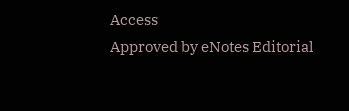Access
Approved by eNotes Editorial